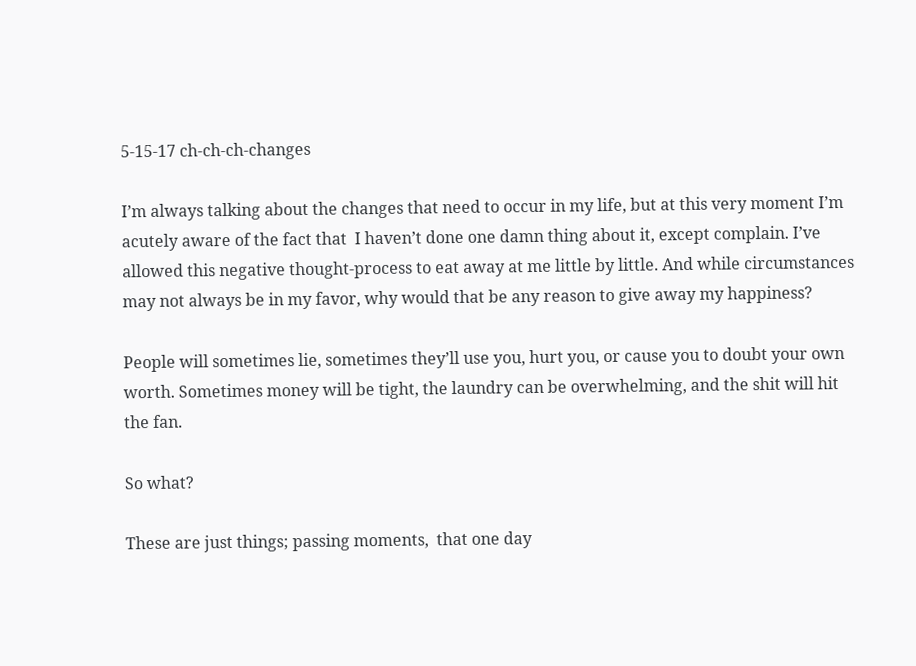5-15-17 ch-ch-ch-changes

I’m always talking about the changes that need to occur in my life, but at this very moment I’m acutely aware of the fact that  I haven’t done one damn thing about it, except complain. I’ve allowed this negative thought-process to eat away at me little by little. And while circumstances may not always be in my favor, why would that be any reason to give away my happiness?

People will sometimes lie, sometimes they’ll use you, hurt you, or cause you to doubt your own worth. Sometimes money will be tight, the laundry can be overwhelming, and the shit will hit the fan.

So what?

These are just things; passing moments,  that one day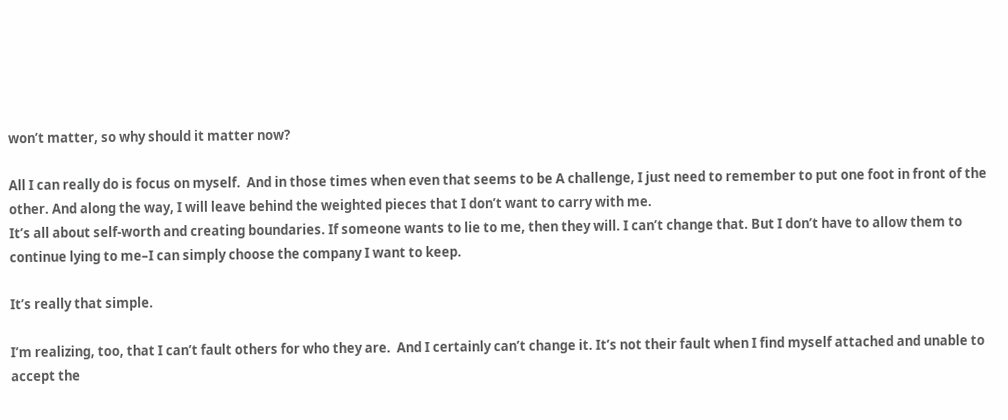won’t matter, so why should it matter now?

All I can really do is focus on myself.  And in those times when even that seems to be A challenge, I just need to remember to put one foot in front of the other. And along the way, I will leave behind the weighted pieces that I don’t want to carry with me.
It’s all about self-worth and creating boundaries. If someone wants to lie to me, then they will. I can’t change that. But I don’t have to allow them to continue lying to me–I can simply choose the company I want to keep.

It’s really that simple.

I’m realizing, too, that I can’t fault others for who they are.  And I certainly can’t change it. It’s not their fault when I find myself attached and unable to accept the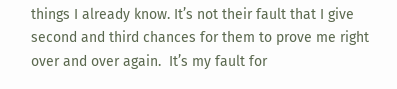things I already know. It’s not their fault that I give second and third chances for them to prove me right over and over again.  It’s my fault for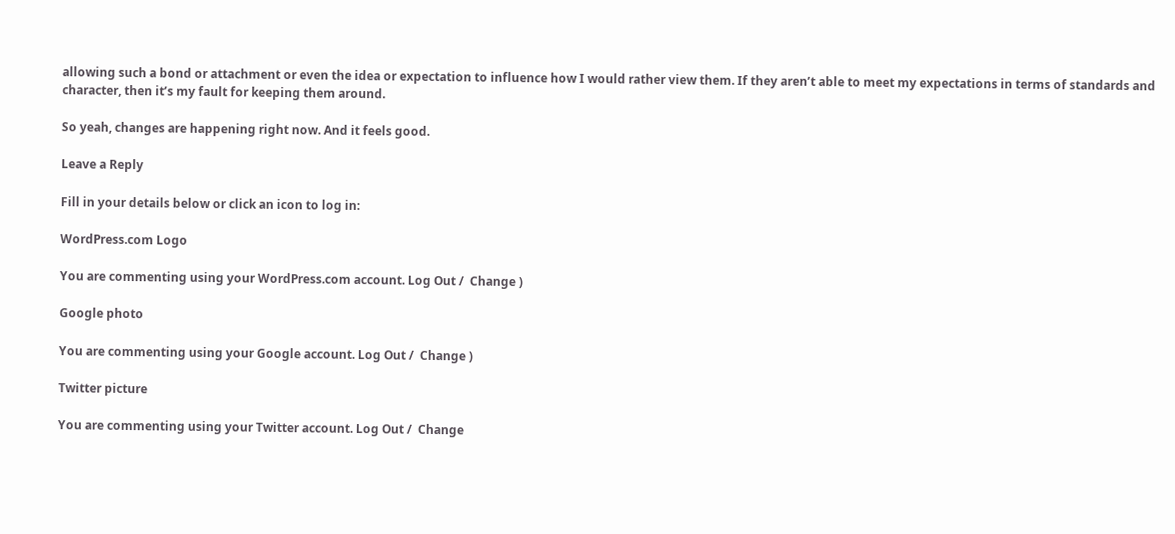allowing such a bond or attachment or even the idea or expectation to influence how I would rather view them. If they aren’t able to meet my expectations in terms of standards and character, then it’s my fault for keeping them around.

So yeah, changes are happening right now. And it feels good.

Leave a Reply

Fill in your details below or click an icon to log in:

WordPress.com Logo

You are commenting using your WordPress.com account. Log Out /  Change )

Google photo

You are commenting using your Google account. Log Out /  Change )

Twitter picture

You are commenting using your Twitter account. Log Out /  Change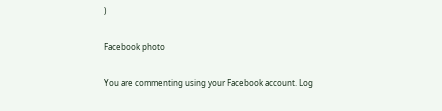)

Facebook photo

You are commenting using your Facebook account. Log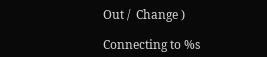Out /  Change )

Connecting to %s